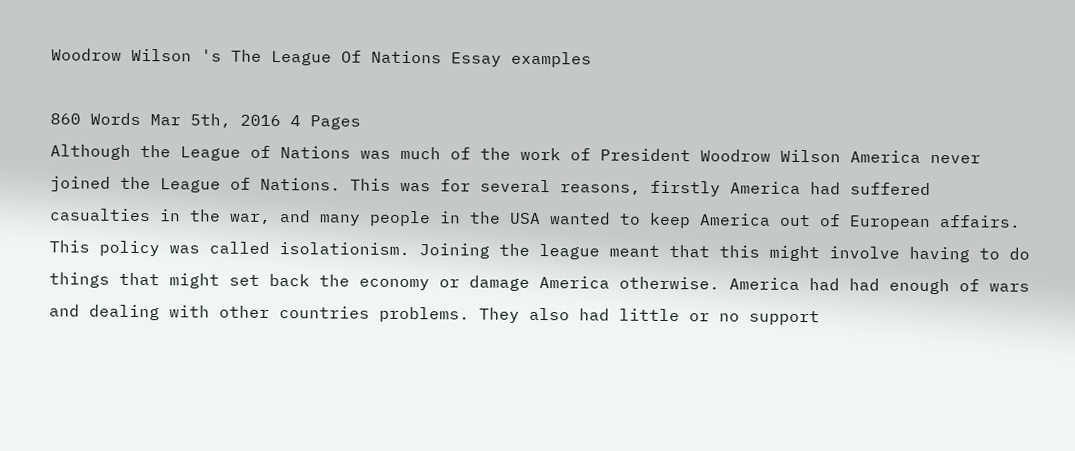Woodrow Wilson 's The League Of Nations Essay examples

860 Words Mar 5th, 2016 4 Pages
Although the League of Nations was much of the work of President Woodrow Wilson America never joined the League of Nations. This was for several reasons, firstly America had suffered casualties in the war, and many people in the USA wanted to keep America out of European affairs. This policy was called isolationism. Joining the league meant that this might involve having to do things that might set back the economy or damage America otherwise. America had had enough of wars and dealing with other countries problems. They also had little or no support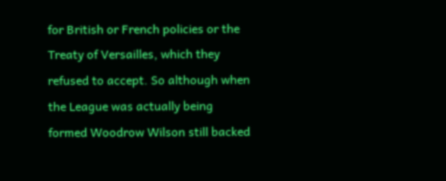for British or French policies or the Treaty of Versailles, which they refused to accept. So although when the League was actually being formed Woodrow Wilson still backed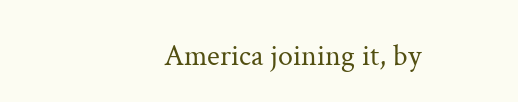America joining it, by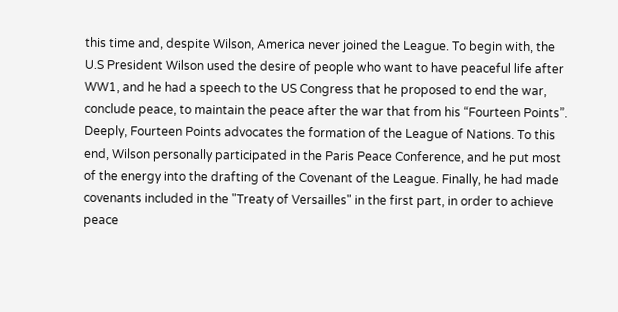this time and, despite Wilson, America never joined the League. To begin with, the U.S President Wilson used the desire of people who want to have peaceful life after WW1, and he had a speech to the US Congress that he proposed to end the war, conclude peace, to maintain the peace after the war that from his “Fourteen Points”. Deeply, Fourteen Points advocates the formation of the League of Nations. To this end, Wilson personally participated in the Paris Peace Conference, and he put most of the energy into the drafting of the Covenant of the League. Finally, he had made covenants included in the "Treaty of Versailles" in the first part, in order to achieve peace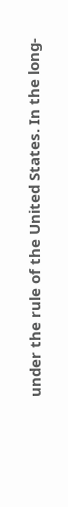under the rule of the United States. In the long-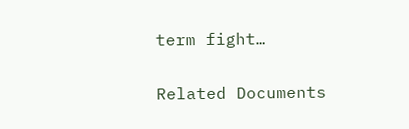term fight…

Related Documents